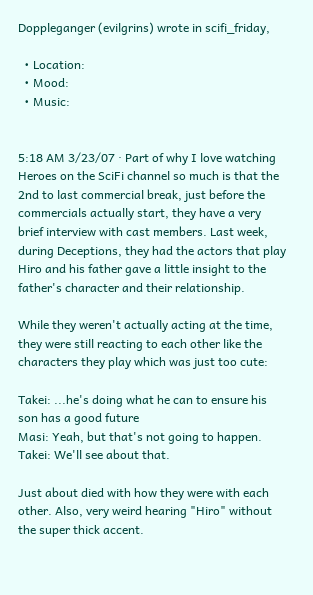Doppleganger (evilgrins) wrote in scifi_friday,

  • Location:
  • Mood:
  • Music:


5:18 AM 3/23/07 · Part of why I love watching Heroes on the SciFi channel so much is that the 2nd to last commercial break, just before the commercials actually start, they have a very brief interview with cast members. Last week, during Deceptions, they had the actors that play Hiro and his father gave a little insight to the father's character and their relationship.

While they weren't actually acting at the time, they were still reacting to each other like the characters they play which was just too cute:

Takei: ...he's doing what he can to ensure his son has a good future
Masi: Yeah, but that's not going to happen.
Takei: We'll see about that.

Just about died with how they were with each other. Also, very weird hearing "Hiro" without the super thick accent.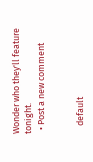Wonder who they'll feature tonight.
  • Post a new comment


    default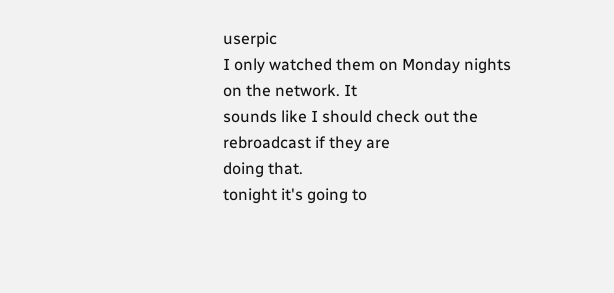userpic
I only watched them on Monday nights on the network. It
sounds like I should check out the rebroadcast if they are
doing that.
tonight it's going to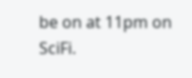be on at 11pm on SciFi.